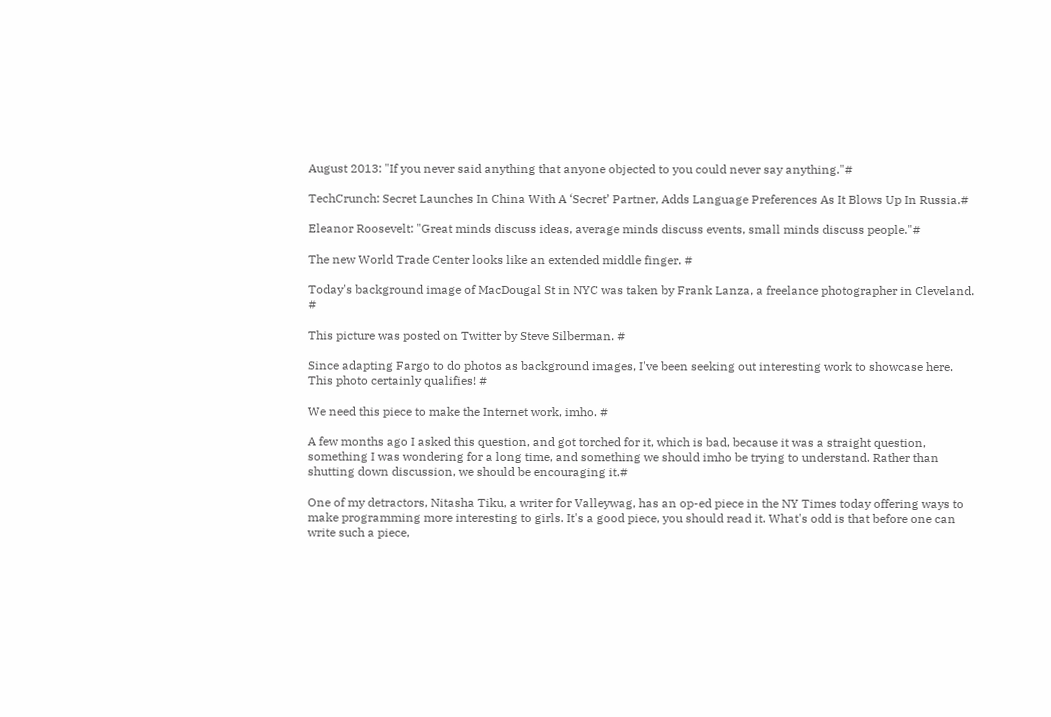August 2013: "If you never said anything that anyone objected to you could never say anything."#

TechCrunch: Secret Launches In China With A ‘Secret’ Partner, Adds Language Preferences As It Blows Up In Russia.#

Eleanor Roosevelt: "Great minds discuss ideas, average minds discuss events, small minds discuss people."#

The new World Trade Center looks like an extended middle finger. #

Today's background image of MacDougal St in NYC was taken by Frank Lanza, a freelance photographer in Cleveland. #

This picture was posted on Twitter by Steve Silberman. #

Since adapting Fargo to do photos as background images, I've been seeking out interesting work to showcase here. This photo certainly qualifies! #

We need this piece to make the Internet work, imho. #

A few months ago I asked this question, and got torched for it, which is bad, because it was a straight question, something I was wondering for a long time, and something we should imho be trying to understand. Rather than shutting down discussion, we should be encouraging it.#

One of my detractors, Nitasha Tiku, a writer for Valleywag, has an op-ed piece in the NY Times today offering ways to make programming more interesting to girls. It's a good piece, you should read it. What's odd is that before one can write such a piece,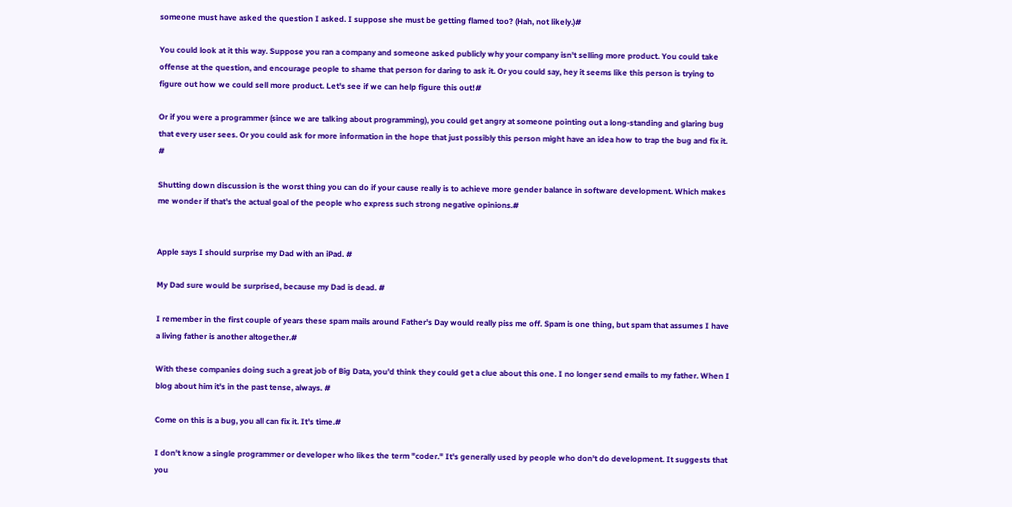someone must have asked the question I asked. I suppose she must be getting flamed too? (Hah, not likely.)#

You could look at it this way. Suppose you ran a company and someone asked publicly why your company isn't selling more product. You could take offense at the question, and encourage people to shame that person for daring to ask it. Or you could say, hey it seems like this person is trying to figure out how we could sell more product. Let's see if we can help figure this out!#

Or if you were a programmer (since we are talking about programming), you could get angry at someone pointing out a long-standing and glaring bug that every user sees. Or you could ask for more information in the hope that just possibly this person might have an idea how to trap the bug and fix it. #

Shutting down discussion is the worst thing you can do if your cause really is to achieve more gender balance in software development. Which makes me wonder if that's the actual goal of the people who express such strong negative opinions.#


Apple says I should surprise my Dad with an iPad. #

My Dad sure would be surprised, because my Dad is dead. #

I remember in the first couple of years these spam mails around Father's Day would really piss me off. Spam is one thing, but spam that assumes I have a living father is another altogether.#

With these companies doing such a great job of Big Data, you'd think they could get a clue about this one. I no longer send emails to my father. When I blog about him it's in the past tense, always. #

Come on this is a bug, you all can fix it. It's time.#

I don't know a single programmer or developer who likes the term "coder." It's generally used by people who don't do development. It suggests that you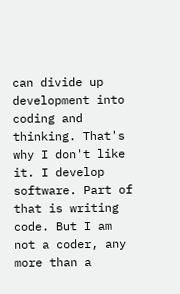can divide up development into coding and thinking. That's why I don't like it. I develop software. Part of that is writing code. But I am not a coder, any more than a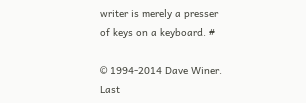writer is merely a presser of keys on a keyboard. #

© 1994-2014 Dave Winer.
Last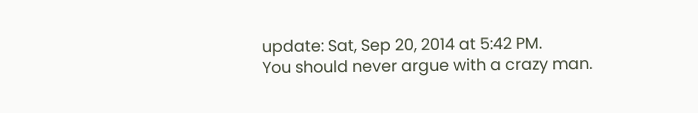update: Sat, Sep 20, 2014 at 5:42 PM.
You should never argue with a crazy man.